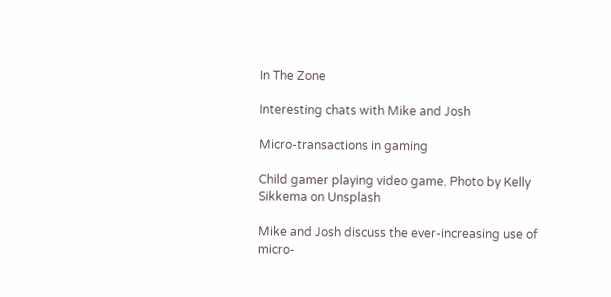In The Zone

Interesting chats with Mike and Josh

Micro-transactions in gaming

Child gamer playing video game. Photo by Kelly Sikkema on Unsplash

Mike and Josh discuss the ever-increasing use of micro-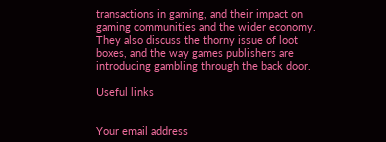transactions in gaming, and their impact on gaming communities and the wider economy. They also discuss the thorny issue of loot boxes, and the way games publishers are introducing gambling through the back door.

Useful links


Your email address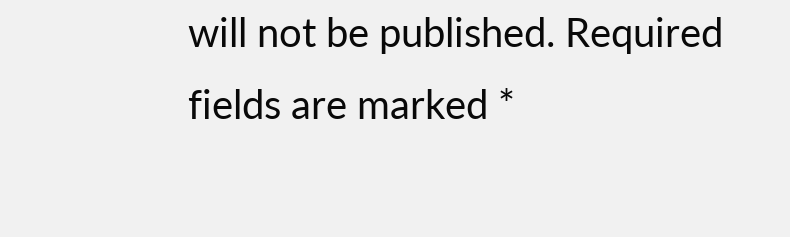will not be published. Required fields are marked *